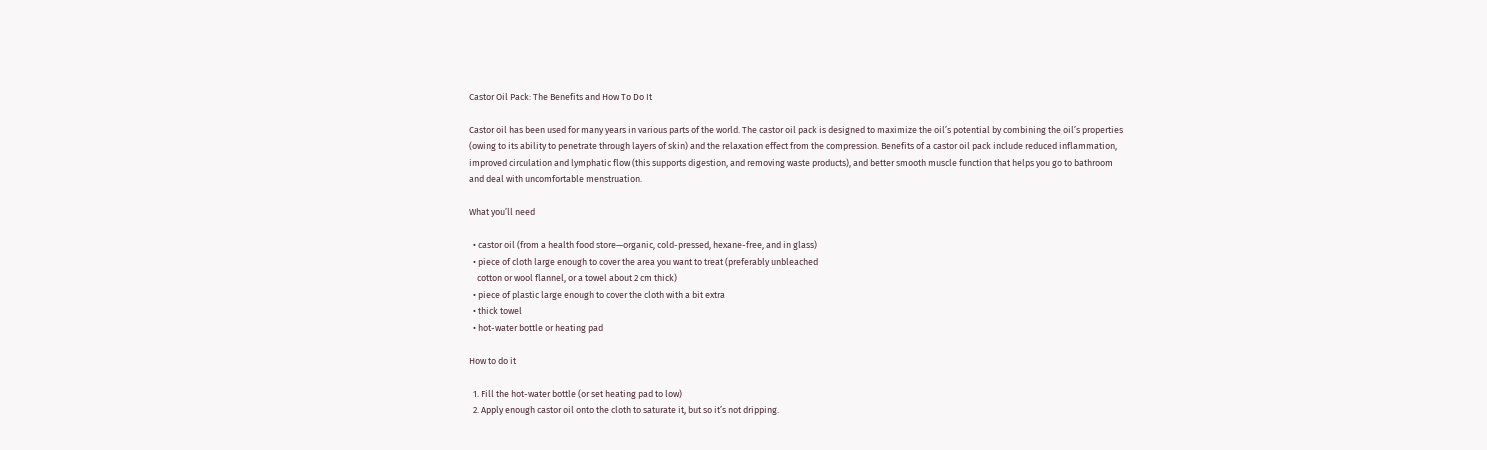Castor Oil Pack: The Benefits and How To Do It

Castor oil has been used for many years in various parts of the world. The castor oil pack is designed to maximize the oil’s potential by combining the oil’s properties (owing to its ability to penetrate through layers of skin) and the relaxation effect from the compression. Benefits of a castor oil pack include reduced inflammation, improved circulation and lymphatic flow (this supports digestion, and removing waste products), and better smooth muscle function that helps you go to bathroom and deal with uncomfortable menstruation.

What you’ll need

  • castor oil (from a health food store—organic, cold-pressed, hexane-free, and in glass)
  • piece of cloth large enough to cover the area you want to treat (preferably unbleached
    cotton or wool flannel, or a towel about 2 cm thick)
  • piece of plastic large enough to cover the cloth with a bit extra
  • thick towel
  • hot-water bottle or heating pad

How to do it

  1. Fill the hot-water bottle (or set heating pad to low)
  2. Apply enough castor oil onto the cloth to saturate it, but so it’s not dripping.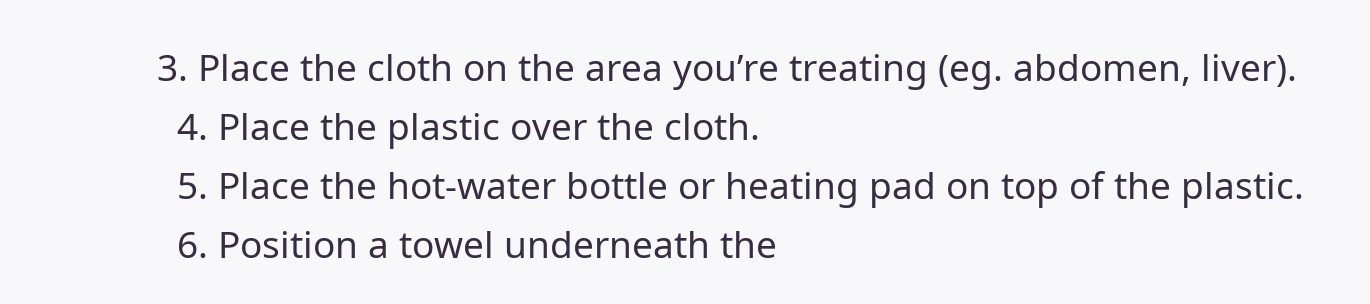3. Place the cloth on the area you’re treating (eg. abdomen, liver).
  4. Place the plastic over the cloth.
  5. Place the hot-water bottle or heating pad on top of the plastic.
  6. Position a towel underneath the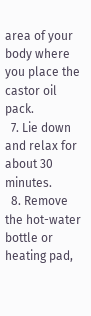area of your body where you place the castor oil pack.
  7. Lie down and relax for about 30 minutes.
  8. Remove the hot-water bottle or heating pad,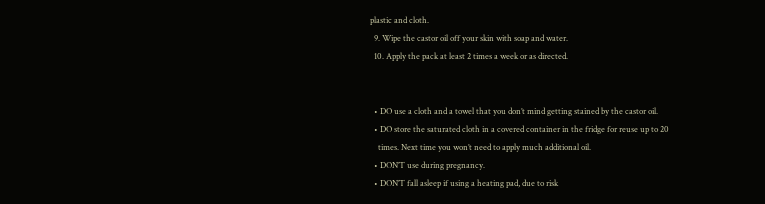plastic and cloth.
  9. Wipe the castor oil off your skin with soap and water.
  10. Apply the pack at least 2 times a week or as directed.


  • DO use a cloth and a towel that you don’t mind getting stained by the castor oil.
  • DO store the saturated cloth in a covered container in the fridge for reuse up to 20
    times. Next time you won’t need to apply much additional oil.
  • DON’T use during pregnancy.
  • DON’T fall asleep if using a heating pad, due to risk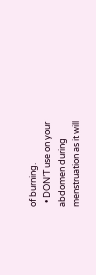of burning.
  • DON’T use on your abdomen during menstruation as it will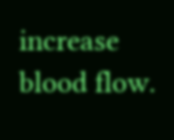increase blood flow.